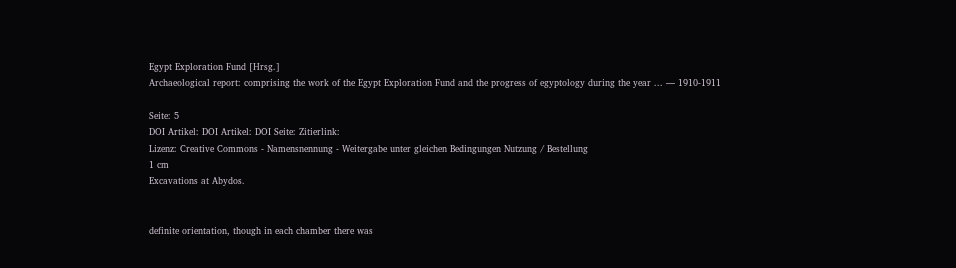Egypt Exploration Fund [Hrsg.]
Archaeological report: comprising the work of the Egypt Exploration Fund and the progress of egyptology during the year ... — 1910-1911

Seite: 5
DOI Artikel: DOI Artikel: DOI Seite: Zitierlink:
Lizenz: Creative Commons - Namensnennung - Weitergabe unter gleichen Bedingungen Nutzung / Bestellung
1 cm
Excavations at Abydos.


definite orientation, though in each chamber there was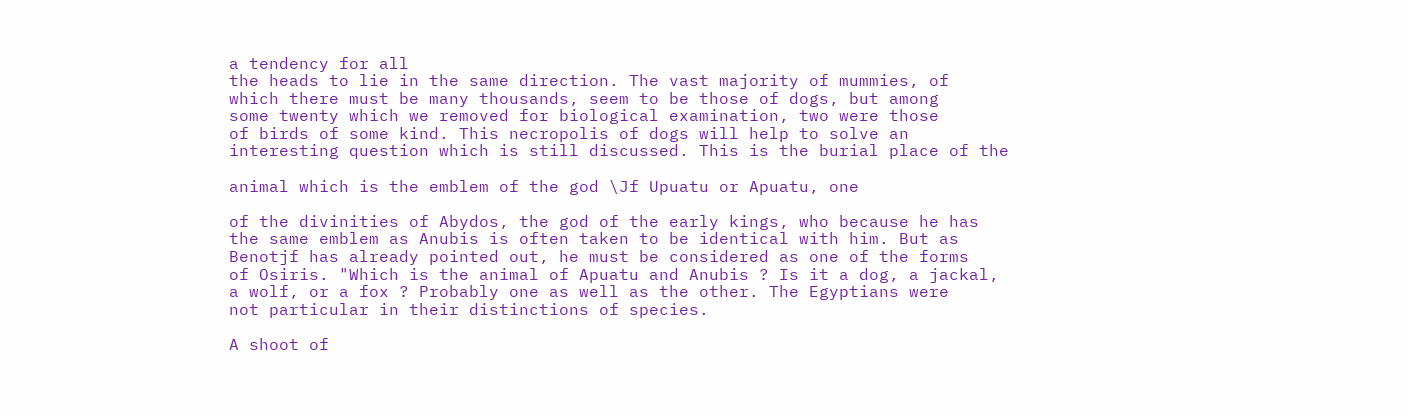a tendency for all
the heads to lie in the same direction. The vast majority of mummies, of
which there must be many thousands, seem to be those of dogs, but among
some twenty which we removed for biological examination, two were those
of birds of some kind. This necropolis of dogs will help to solve an
interesting question which is still discussed. This is the burial place of the

animal which is the emblem of the god \Jf Upuatu or Apuatu, one

of the divinities of Abydos, the god of the early kings, who because he has
the same emblem as Anubis is often taken to be identical with him. But as
Benotjf has already pointed out, he must be considered as one of the forms
of Osiris. "Which is the animal of Apuatu and Anubis ? Is it a dog, a jackal,
a wolf, or a fox ? Probably one as well as the other. The Egyptians were
not particular in their distinctions of species.

A shoot of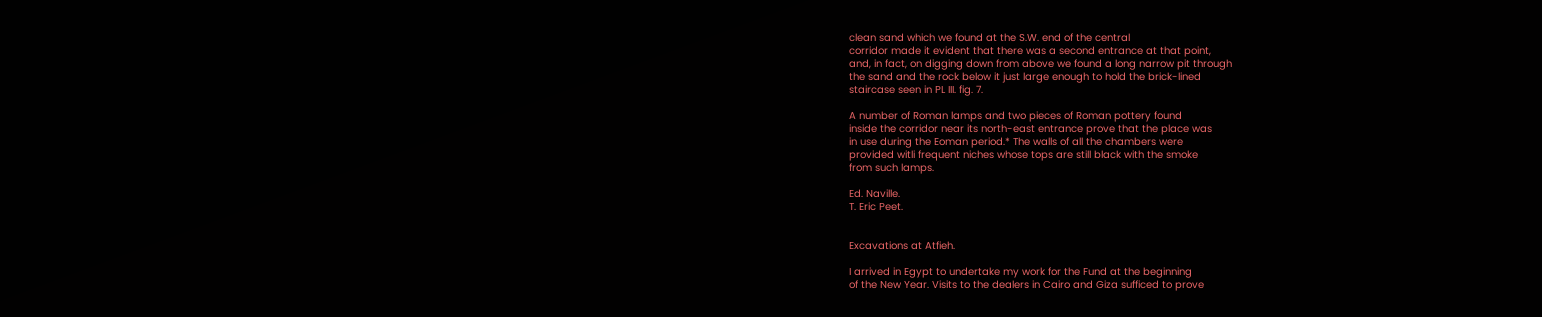clean sand which we found at the S.W. end of the central
corridor made it evident that there was a second entrance at that point,
and, in fact, on digging down from above we found a long narrow pit through
the sand and the rock below it just large enough to hold the brick-lined
staircase seen in PL III. fig. 7.

A number of Roman lamps and two pieces of Roman pottery found
inside the corridor near its north-east entrance prove that the place was
in use during the Eoman period.* The walls of all the chambers were
provided witli frequent niches whose tops are still black with the smoke
from such lamps.

Ed. Naville.
T. Eric Peet.


Excavations at Atfieh.

I arrived in Egypt to undertake my work for the Fund at the beginning
of the New Year. Visits to the dealers in Cairo and Giza sufficed to prove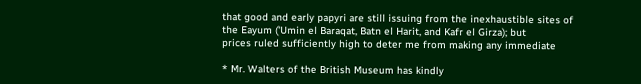that good and early papyri are still issuing from the inexhaustible sites of
the Eayum ('Umin el Baraqat, Batn el Harit, and Kafr el Girza); but
prices ruled sufficiently high to deter me from making any immediate

* Mr. Walters of the British Museum has kindly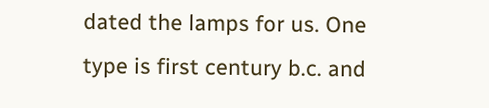dated the lamps for us. One
type is first century b.c. and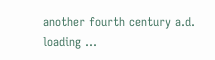another fourth century a.d.
loading ...